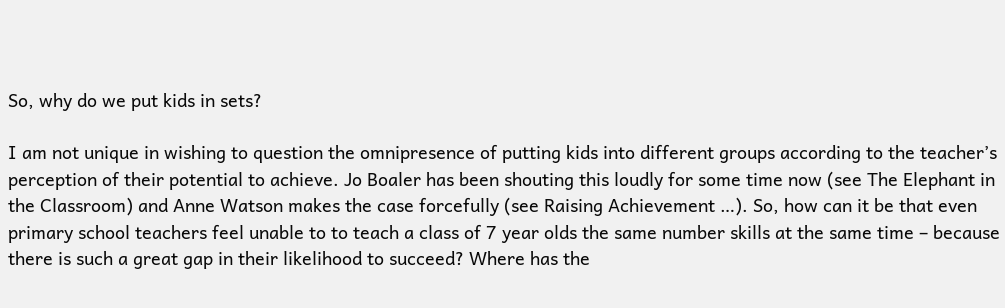So, why do we put kids in sets?

I am not unique in wishing to question the omnipresence of putting kids into different groups according to the teacher’s perception of their potential to achieve. Jo Boaler has been shouting this loudly for some time now (see The Elephant in the Classroom) and Anne Watson makes the case forcefully (see Raising Achievement …). So, how can it be that even primary school teachers feel unable to to teach a class of 7 year olds the same number skills at the same time – because there is such a great gap in their likelihood to succeed? Where has the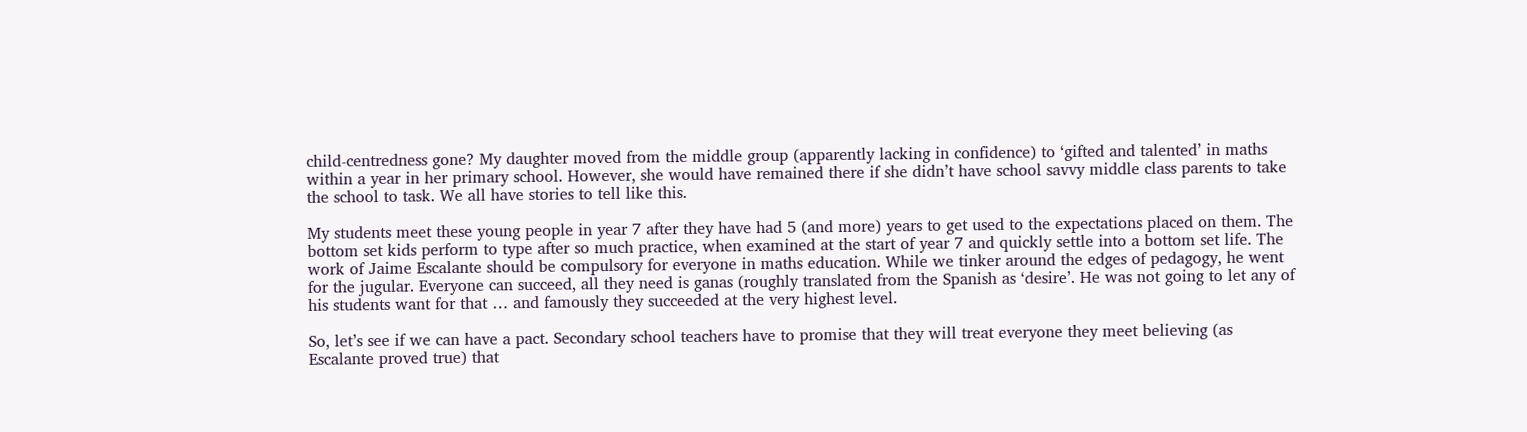child-centredness gone? My daughter moved from the middle group (apparently lacking in confidence) to ‘gifted and talented’ in maths within a year in her primary school. However, she would have remained there if she didn’t have school savvy middle class parents to take the school to task. We all have stories to tell like this.

My students meet these young people in year 7 after they have had 5 (and more) years to get used to the expectations placed on them. The bottom set kids perform to type after so much practice, when examined at the start of year 7 and quickly settle into a bottom set life. The work of Jaime Escalante should be compulsory for everyone in maths education. While we tinker around the edges of pedagogy, he went for the jugular. Everyone can succeed, all they need is ganas (roughly translated from the Spanish as ‘desire’. He was not going to let any of his students want for that … and famously they succeeded at the very highest level.

So, let’s see if we can have a pact. Secondary school teachers have to promise that they will treat everyone they meet believing (as Escalante proved true) that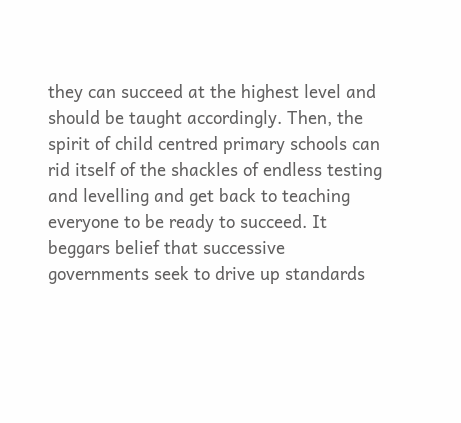they can succeed at the highest level and should be taught accordingly. Then, the spirit of child centred primary schools can rid itself of the shackles of endless testing and levelling and get back to teaching everyone to be ready to succeed. It beggars belief that successive governments seek to drive up standards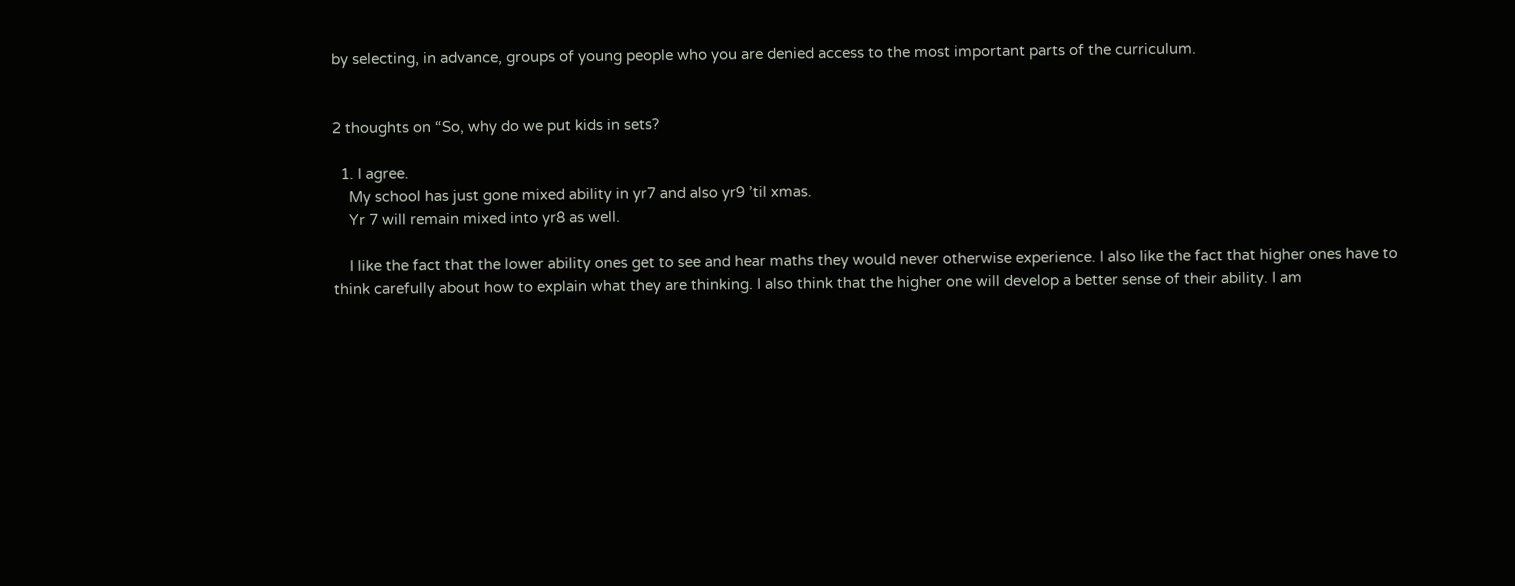by selecting, in advance, groups of young people who you are denied access to the most important parts of the curriculum.


2 thoughts on “So, why do we put kids in sets?

  1. I agree.
    My school has just gone mixed ability in yr7 and also yr9 ’til xmas.
    Yr 7 will remain mixed into yr8 as well.

    I like the fact that the lower ability ones get to see and hear maths they would never otherwise experience. I also like the fact that higher ones have to think carefully about how to explain what they are thinking. I also think that the higher one will develop a better sense of their ability. I am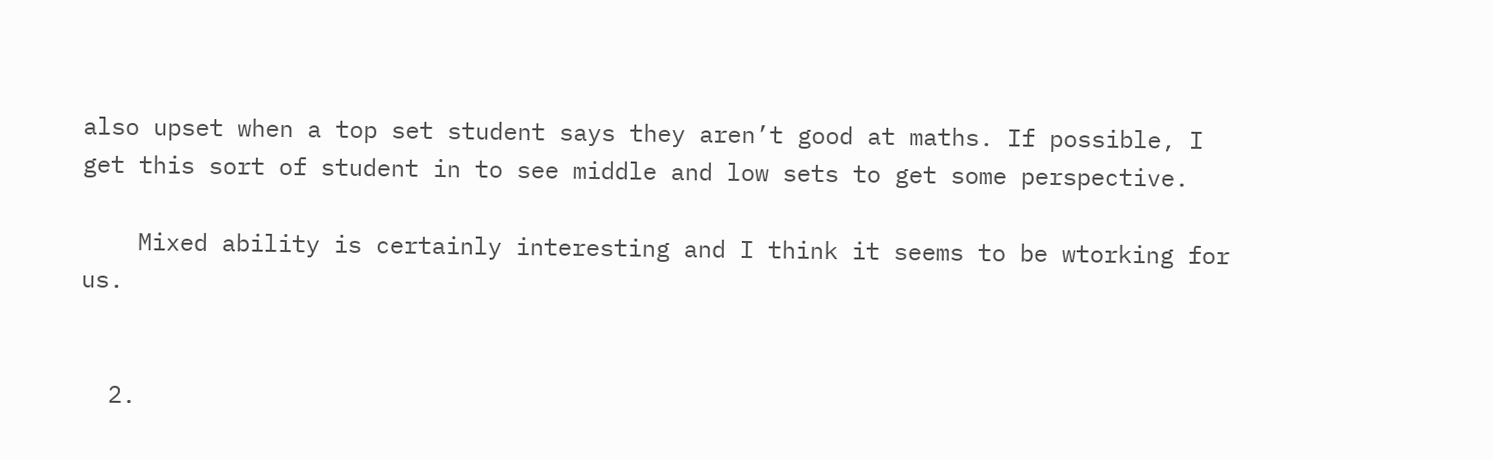also upset when a top set student says they aren’t good at maths. If possible, I get this sort of student in to see middle and low sets to get some perspective.

    Mixed ability is certainly interesting and I think it seems to be wtorking for us.


  2.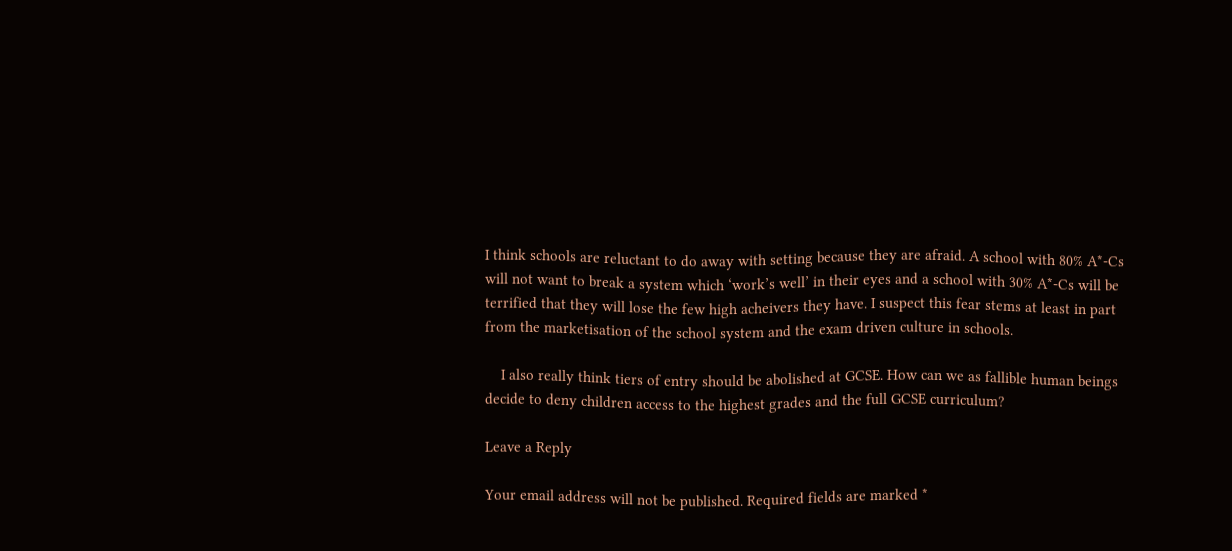I think schools are reluctant to do away with setting because they are afraid. A school with 80% A*-Cs will not want to break a system which ‘work’s well’ in their eyes and a school with 30% A*-Cs will be terrified that they will lose the few high acheivers they have. I suspect this fear stems at least in part from the marketisation of the school system and the exam driven culture in schools.

    I also really think tiers of entry should be abolished at GCSE. How can we as fallible human beings decide to deny children access to the highest grades and the full GCSE curriculum?

Leave a Reply

Your email address will not be published. Required fields are marked *